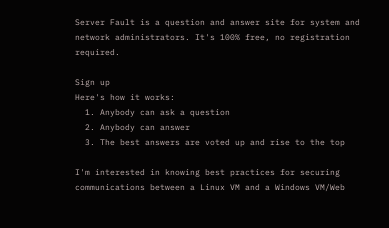Server Fault is a question and answer site for system and network administrators. It's 100% free, no registration required.

Sign up
Here's how it works:
  1. Anybody can ask a question
  2. Anybody can answer
  3. The best answers are voted up and rise to the top

I'm interested in knowing best practices for securing communications between a Linux VM and a Windows VM/Web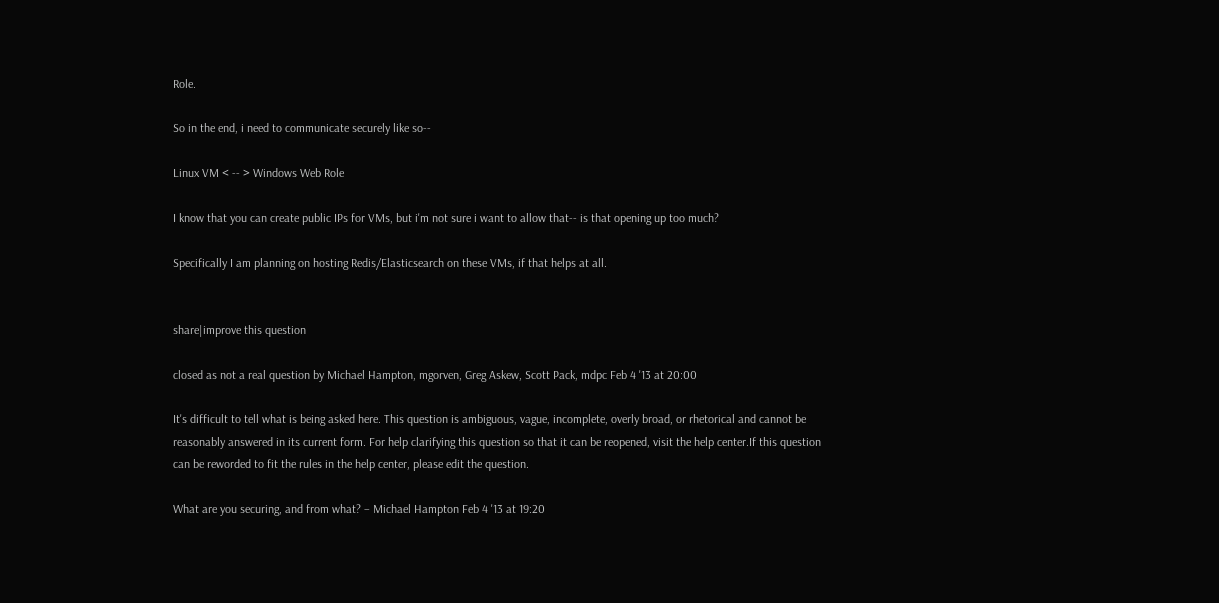Role.

So in the end, i need to communicate securely like so--

Linux VM < -- > Windows Web Role

I know that you can create public IPs for VMs, but i'm not sure i want to allow that-- is that opening up too much?

Specifically I am planning on hosting Redis/Elasticsearch on these VMs, if that helps at all.


share|improve this question

closed as not a real question by Michael Hampton, mgorven, Greg Askew, Scott Pack, mdpc Feb 4 '13 at 20:00

It's difficult to tell what is being asked here. This question is ambiguous, vague, incomplete, overly broad, or rhetorical and cannot be reasonably answered in its current form. For help clarifying this question so that it can be reopened, visit the help center.If this question can be reworded to fit the rules in the help center, please edit the question.

What are you securing, and from what? – Michael Hampton Feb 4 '13 at 19:20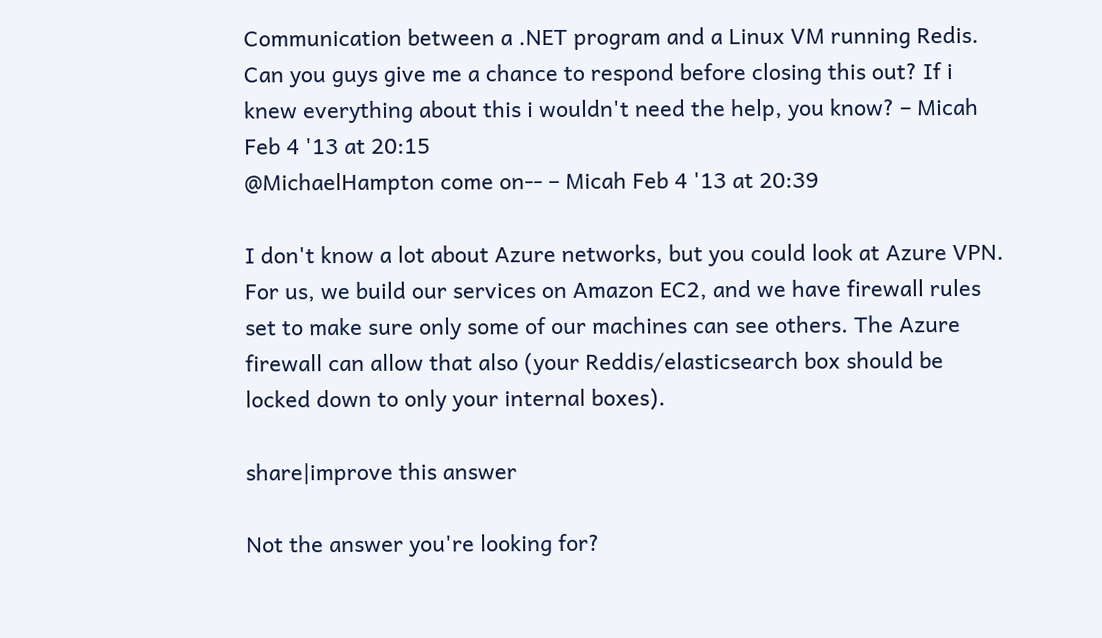Communication between a .NET program and a Linux VM running Redis. Can you guys give me a chance to respond before closing this out? If i knew everything about this i wouldn't need the help, you know? – Micah Feb 4 '13 at 20:15
@MichaelHampton come on-- – Micah Feb 4 '13 at 20:39

I don't know a lot about Azure networks, but you could look at Azure VPN. For us, we build our services on Amazon EC2, and we have firewall rules set to make sure only some of our machines can see others. The Azure firewall can allow that also (your Reddis/elasticsearch box should be locked down to only your internal boxes).

share|improve this answer

Not the answer you're looking for?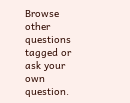Browse other questions tagged or ask your own question.